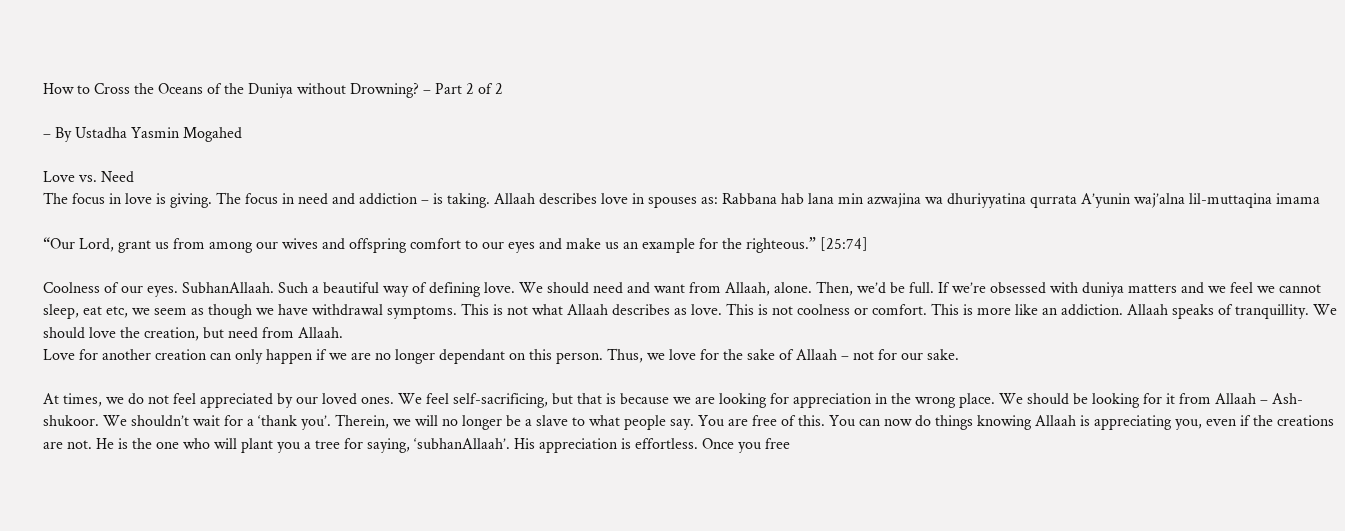How to Cross the Oceans of the Duniya without Drowning? – Part 2 of 2

– By Ustadha Yasmin Mogahed

Love vs. Need
The focus in love is giving. The focus in need and addiction – is taking. Allaah describes love in spouses as: Rabbana hab lana min azwajina wa dhuriyyatina qurrata A’yunin waj’alna lil-muttaqina imama

“Our Lord, grant us from among our wives and offspring comfort to our eyes and make us an example for the righteous.” [25:74]

Coolness of our eyes. SubhanAllaah. Such a beautiful way of defining love. We should need and want from Allaah, alone. Then, we’d be full. If we’re obsessed with duniya matters and we feel we cannot sleep, eat etc, we seem as though we have withdrawal symptoms. This is not what Allaah describes as love. This is not coolness or comfort. This is more like an addiction. Allaah speaks of tranquillity. We should love the creation, but need from Allaah.
Love for another creation can only happen if we are no longer dependant on this person. Thus, we love for the sake of Allaah – not for our sake.

At times, we do not feel appreciated by our loved ones. We feel self-sacrificing, but that is because we are looking for appreciation in the wrong place. We should be looking for it from Allaah – Ash-shukoor. We shouldn’t wait for a ‘thank you’. Therein, we will no longer be a slave to what people say. You are free of this. You can now do things knowing Allaah is appreciating you, even if the creations are not. He is the one who will plant you a tree for saying, ‘subhanAllaah’. His appreciation is effortless. Once you free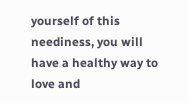yourself of this neediness, you will have a healthy way to love and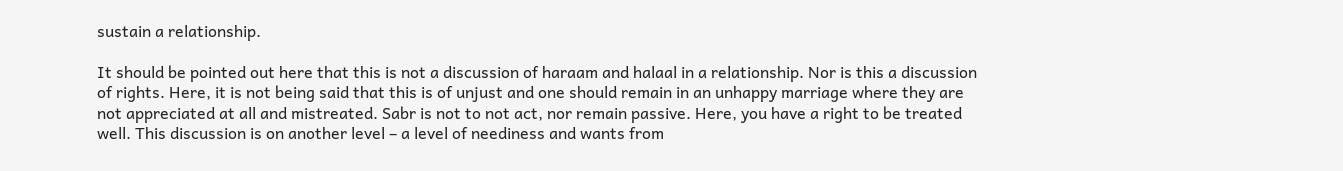sustain a relationship.

It should be pointed out here that this is not a discussion of haraam and halaal in a relationship. Nor is this a discussion of rights. Here, it is not being said that this is of unjust and one should remain in an unhappy marriage where they are not appreciated at all and mistreated. Sabr is not to not act, nor remain passive. Here, you have a right to be treated well. This discussion is on another level – a level of neediness and wants from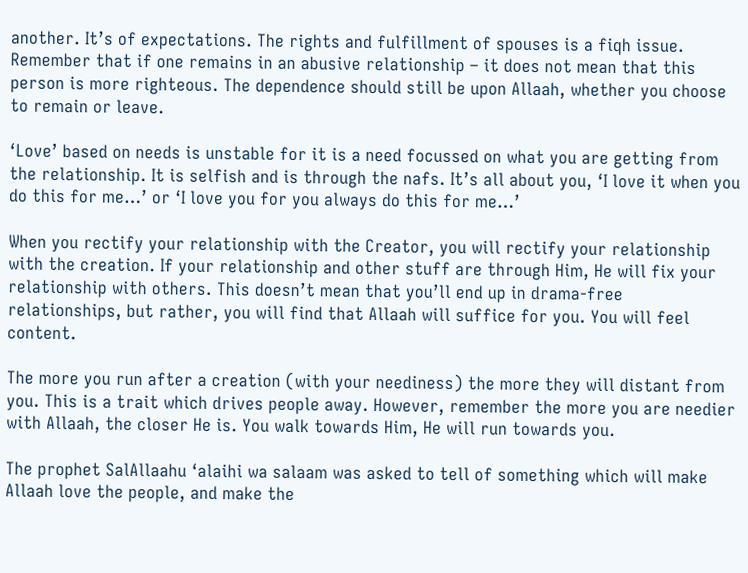another. It’s of expectations. The rights and fulfillment of spouses is a fiqh issue. Remember that if one remains in an abusive relationship – it does not mean that this person is more righteous. The dependence should still be upon Allaah, whether you choose to remain or leave.

‘Love’ based on needs is unstable for it is a need focussed on what you are getting from the relationship. It is selfish and is through the nafs. It’s all about you, ‘I love it when you do this for me…’ or ‘I love you for you always do this for me…’

When you rectify your relationship with the Creator, you will rectify your relationship with the creation. If your relationship and other stuff are through Him, He will fix your relationship with others. This doesn’t mean that you’ll end up in drama-free relationships, but rather, you will find that Allaah will suffice for you. You will feel content.

The more you run after a creation (with your neediness) the more they will distant from you. This is a trait which drives people away. However, remember the more you are needier with Allaah, the closer He is. You walk towards Him, He will run towards you.

The prophet SalAllaahu ‘alaihi wa salaam was asked to tell of something which will make Allaah love the people, and make the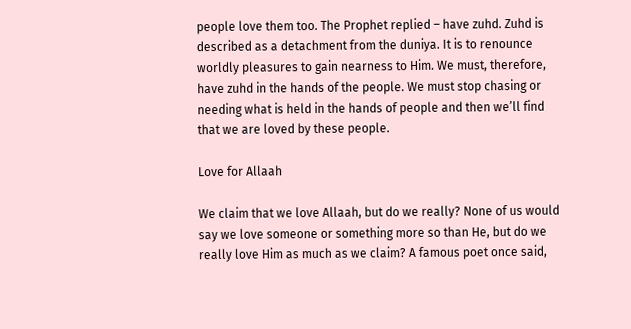people love them too. The Prophet replied – have zuhd. Zuhd is described as a detachment from the duniya. It is to renounce worldly pleasures to gain nearness to Him. We must, therefore, have zuhd in the hands of the people. We must stop chasing or needing what is held in the hands of people and then we’ll find that we are loved by these people.

Love for Allaah

We claim that we love Allaah, but do we really? None of us would say we love someone or something more so than He, but do we really love Him as much as we claim? A famous poet once said,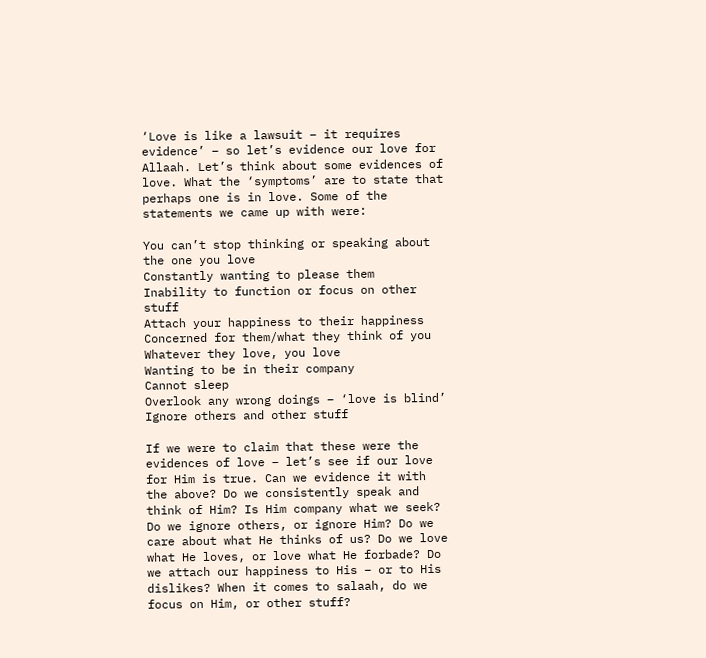‘Love is like a lawsuit – it requires evidence’ – so let’s evidence our love for Allaah. Let’s think about some evidences of love. What the ‘symptoms’ are to state that perhaps one is in love. Some of the statements we came up with were:

You can’t stop thinking or speaking about the one you love
Constantly wanting to please them
Inability to function or focus on other stuff
Attach your happiness to their happiness
Concerned for them/what they think of you
Whatever they love, you love
Wanting to be in their company
Cannot sleep
Overlook any wrong doings – ‘love is blind’
Ignore others and other stuff

If we were to claim that these were the evidences of love – let’s see if our love for Him is true. Can we evidence it with the above? Do we consistently speak and think of Him? Is Him company what we seek? Do we ignore others, or ignore Him? Do we care about what He thinks of us? Do we love what He loves, or love what He forbade? Do we attach our happiness to His – or to His dislikes? When it comes to salaah, do we focus on Him, or other stuff?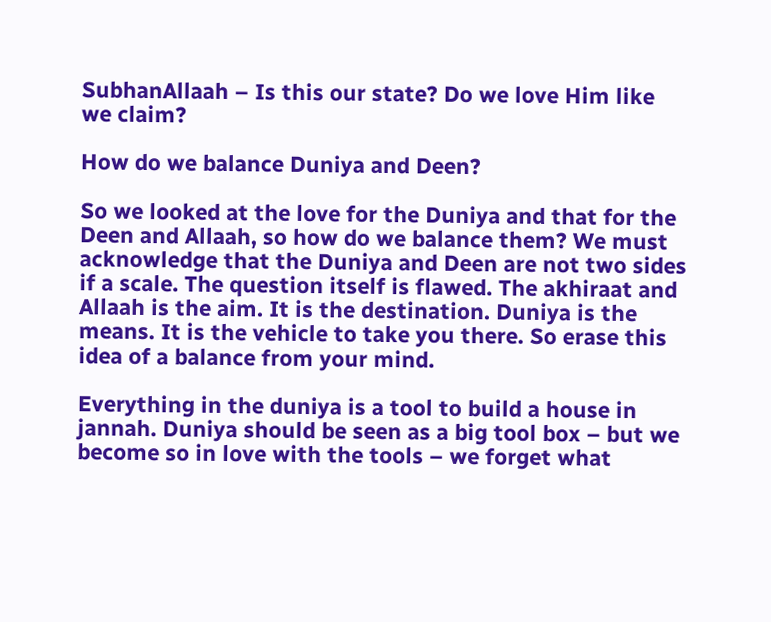SubhanAllaah – Is this our state? Do we love Him like we claim?

How do we balance Duniya and Deen?

So we looked at the love for the Duniya and that for the Deen and Allaah, so how do we balance them? We must acknowledge that the Duniya and Deen are not two sides if a scale. The question itself is flawed. The akhiraat and Allaah is the aim. It is the destination. Duniya is the means. It is the vehicle to take you there. So erase this idea of a balance from your mind.

Everything in the duniya is a tool to build a house in jannah. Duniya should be seen as a big tool box – but we become so in love with the tools – we forget what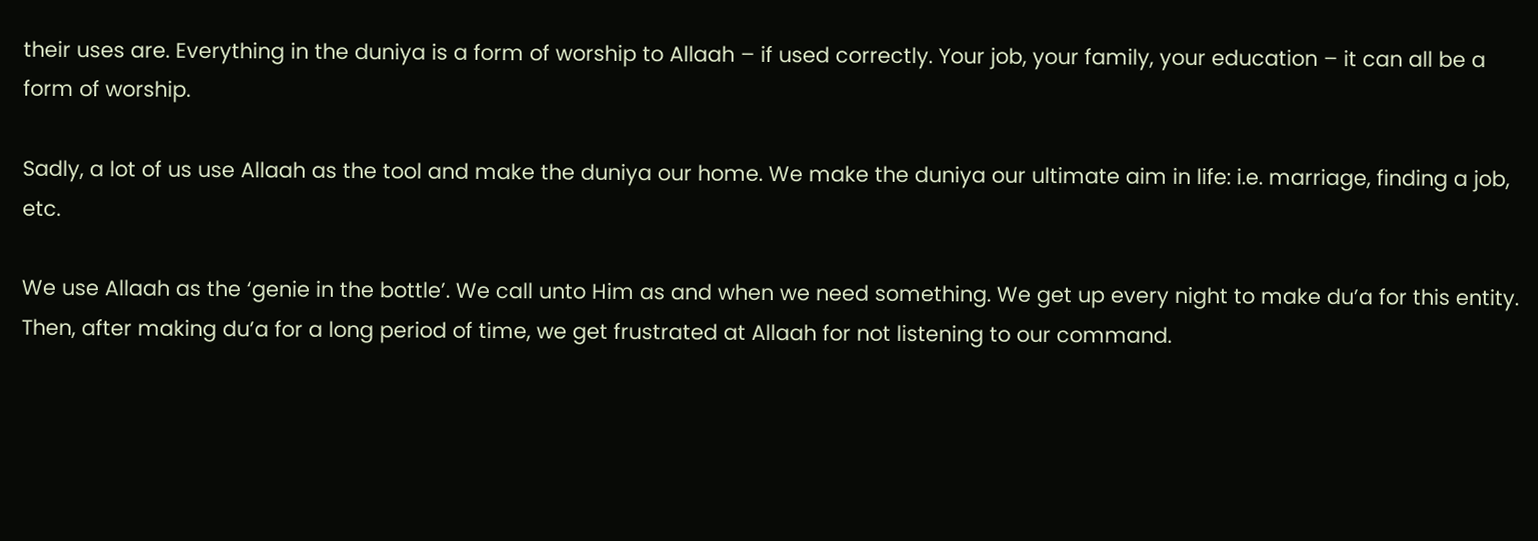their uses are. Everything in the duniya is a form of worship to Allaah – if used correctly. Your job, your family, your education – it can all be a form of worship.

Sadly, a lot of us use Allaah as the tool and make the duniya our home. We make the duniya our ultimate aim in life: i.e. marriage, finding a job, etc.

We use Allaah as the ‘genie in the bottle’. We call unto Him as and when we need something. We get up every night to make du’a for this entity. Then, after making du’a for a long period of time, we get frustrated at Allaah for not listening to our command.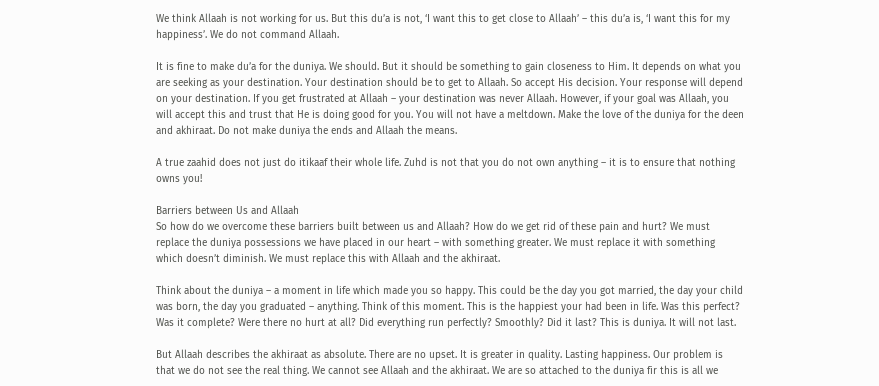We think Allaah is not working for us. But this du’a is not, ‘I want this to get close to Allaah’ – this du’a is, ‘I want this for my happiness’. We do not command Allaah.

It is fine to make du’a for the duniya. We should. But it should be something to gain closeness to Him. It depends on what you are seeking as your destination. Your destination should be to get to Allaah. So accept His decision. Your response will depend on your destination. If you get frustrated at Allaah – your destination was never Allaah. However, if your goal was Allaah, you will accept this and trust that He is doing good for you. You will not have a meltdown. Make the love of the duniya for the deen and akhiraat. Do not make duniya the ends and Allaah the means.

A true zaahid does not just do itikaaf their whole life. Zuhd is not that you do not own anything – it is to ensure that nothing owns you!

Barriers between Us and Allaah
So how do we overcome these barriers built between us and Allaah? How do we get rid of these pain and hurt? We must replace the duniya possessions we have placed in our heart – with something greater. We must replace it with something which doesn’t diminish. We must replace this with Allaah and the akhiraat.

Think about the duniya – a moment in life which made you so happy. This could be the day you got married, the day your child was born, the day you graduated – anything. Think of this moment. This is the happiest your had been in life. Was this perfect? Was it complete? Were there no hurt at all? Did everything run perfectly? Smoothly? Did it last? This is duniya. It will not last.

But Allaah describes the akhiraat as absolute. There are no upset. It is greater in quality. Lasting happiness. Our problem is that we do not see the real thing. We cannot see Allaah and the akhiraat. We are so attached to the duniya fir this is all we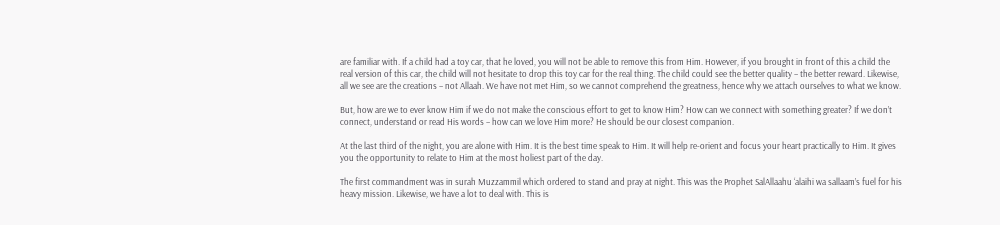are familiar with. If a child had a toy car, that he loved, you will not be able to remove this from Him. However, if you brought in front of this a child the real version of this car, the child will not hesitate to drop this toy car for the real thing. The child could see the better quality – the better reward. Likewise, all we see are the creations – not Allaah. We have not met Him, so we cannot comprehend the greatness, hence why we attach ourselves to what we know.

But, how are we to ever know Him if we do not make the conscious effort to get to know Him? How can we connect with something greater? If we don’t connect, understand or read His words – how can we love Him more? He should be our closest companion.

At the last third of the night, you are alone with Him. It is the best time speak to Him. It will help re-orient and focus your heart practically to Him. It gives you the opportunity to relate to Him at the most holiest part of the day.

The first commandment was in surah Muzzammil which ordered to stand and pray at night. This was the Prophet SalAllaahu ‘alaihi wa sallaam’s fuel for his heavy mission. Likewise, we have a lot to deal with. This is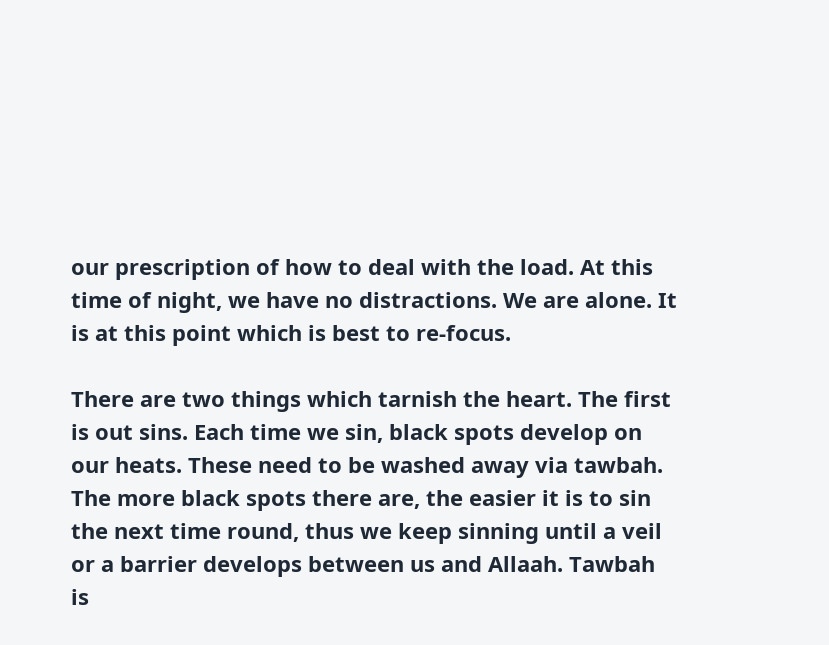our prescription of how to deal with the load. At this time of night, we have no distractions. We are alone. It is at this point which is best to re-focus.

There are two things which tarnish the heart. The first is out sins. Each time we sin, black spots develop on our heats. These need to be washed away via tawbah. The more black spots there are, the easier it is to sin the next time round, thus we keep sinning until a veil or a barrier develops between us and Allaah. Tawbah is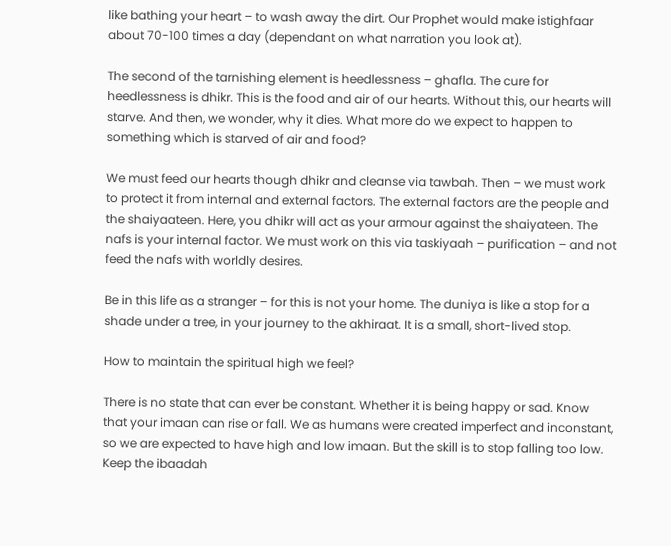like bathing your heart – to wash away the dirt. Our Prophet would make istighfaar about 70-100 times a day (dependant on what narration you look at).

The second of the tarnishing element is heedlessness – ghafla. The cure for heedlessness is dhikr. This is the food and air of our hearts. Without this, our hearts will starve. And then, we wonder, why it dies. What more do we expect to happen to something which is starved of air and food?

We must feed our hearts though dhikr and cleanse via tawbah. Then – we must work to protect it from internal and external factors. The external factors are the people and the shaiyaateen. Here, you dhikr will act as your armour against the shaiyateen. The nafs is your internal factor. We must work on this via taskiyaah – purification – and not feed the nafs with worldly desires.

Be in this life as a stranger – for this is not your home. The duniya is like a stop for a shade under a tree, in your journey to the akhiraat. It is a small, short-lived stop.

How to maintain the spiritual high we feel?

There is no state that can ever be constant. Whether it is being happy or sad. Know that your imaan can rise or fall. We as humans were created imperfect and inconstant, so we are expected to have high and low imaan. But the skill is to stop falling too low. Keep the ibaadah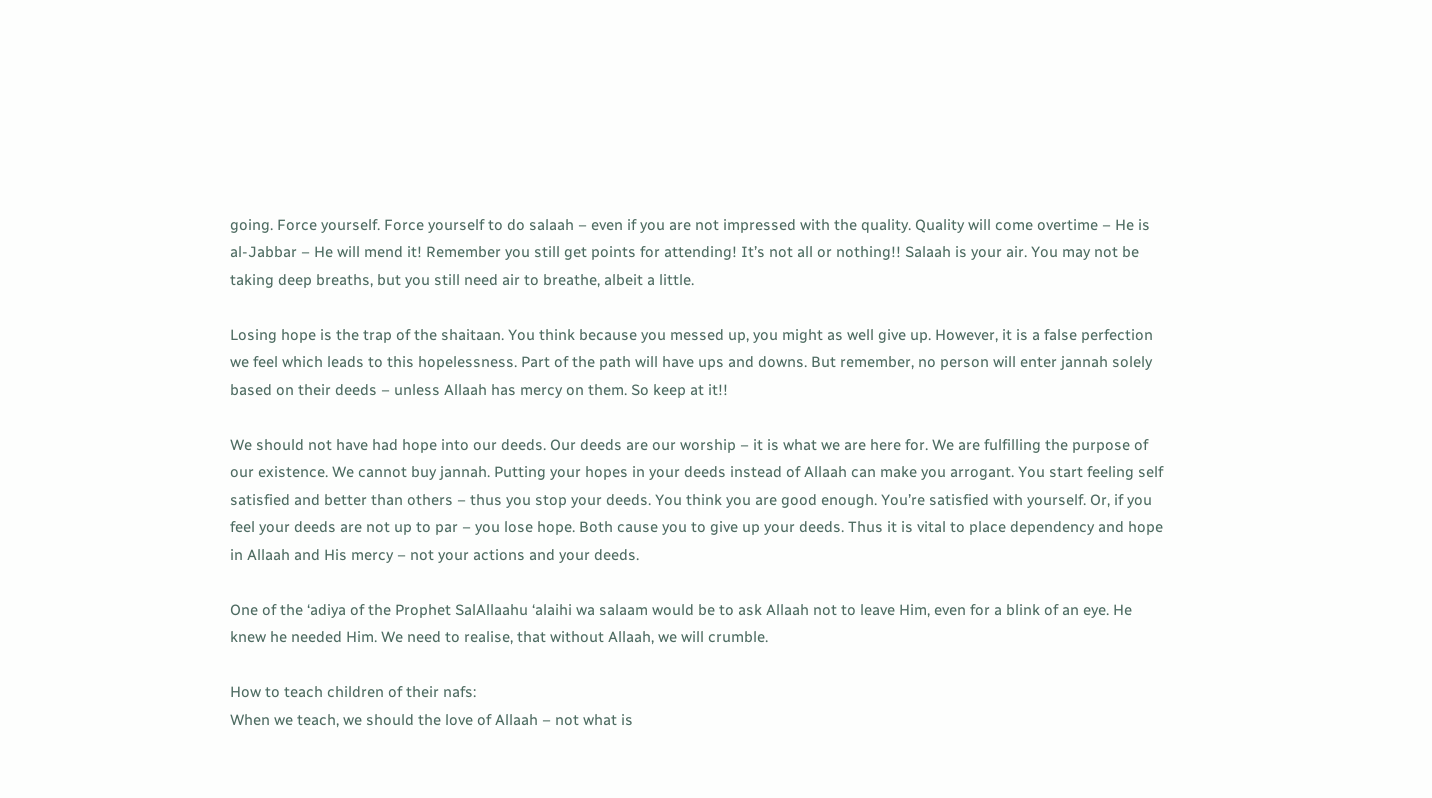going. Force yourself. Force yourself to do salaah – even if you are not impressed with the quality. Quality will come overtime – He is al-Jabbar – He will mend it! Remember you still get points for attending! It’s not all or nothing!! Salaah is your air. You may not be taking deep breaths, but you still need air to breathe, albeit a little.

Losing hope is the trap of the shaitaan. You think because you messed up, you might as well give up. However, it is a false perfection we feel which leads to this hopelessness. Part of the path will have ups and downs. But remember, no person will enter jannah solely based on their deeds – unless Allaah has mercy on them. So keep at it!!

We should not have had hope into our deeds. Our deeds are our worship – it is what we are here for. We are fulfilling the purpose of our existence. We cannot buy jannah. Putting your hopes in your deeds instead of Allaah can make you arrogant. You start feeling self satisfied and better than others – thus you stop your deeds. You think you are good enough. You’re satisfied with yourself. Or, if you feel your deeds are not up to par – you lose hope. Both cause you to give up your deeds. Thus it is vital to place dependency and hope in Allaah and His mercy – not your actions and your deeds.

One of the ‘adiya of the Prophet SalAllaahu ‘alaihi wa salaam would be to ask Allaah not to leave Him, even for a blink of an eye. He knew he needed Him. We need to realise, that without Allaah, we will crumble.

How to teach children of their nafs:
When we teach, we should the love of Allaah – not what is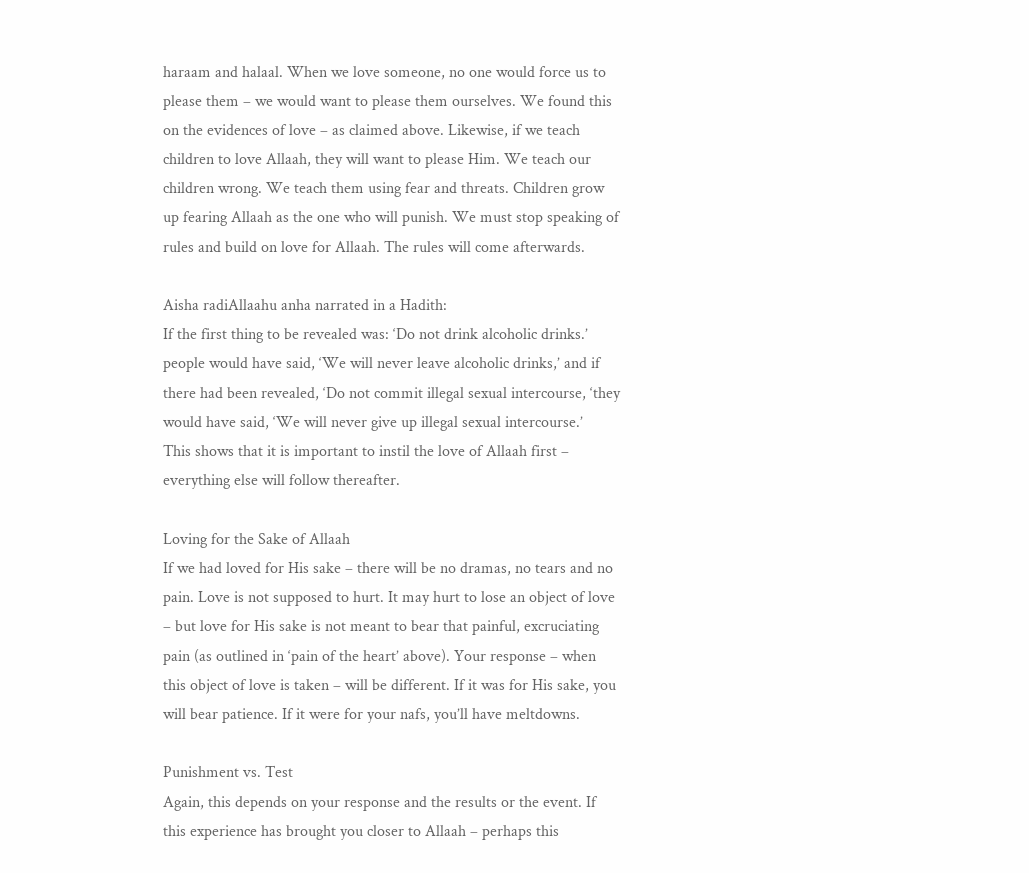haraam and halaal. When we love someone, no one would force us to please them – we would want to please them ourselves. We found this on the evidences of love – as claimed above. Likewise, if we teach children to love Allaah, they will want to please Him. We teach our children wrong. We teach them using fear and threats. Children grow up fearing Allaah as the one who will punish. We must stop speaking of rules and build on love for Allaah. The rules will come afterwards.

Aisha radiAllaahu anha narrated in a Hadith:
If the first thing to be revealed was: ‘Do not drink alcoholic drinks.’ people would have said, ‘We will never leave alcoholic drinks,’ and if there had been revealed, ‘Do not commit illegal sexual intercourse, ‘they would have said, ‘We will never give up illegal sexual intercourse.’
This shows that it is important to instil the love of Allaah first – everything else will follow thereafter.

Loving for the Sake of Allaah
If we had loved for His sake – there will be no dramas, no tears and no pain. Love is not supposed to hurt. It may hurt to lose an object of love – but love for His sake is not meant to bear that painful, excruciating pain (as outlined in ‘pain of the heart’ above). Your response – when this object of love is taken – will be different. If it was for His sake, you will bear patience. If it were for your nafs, you’ll have meltdowns.

Punishment vs. Test
Again, this depends on your response and the results or the event. If this experience has brought you closer to Allaah – perhaps this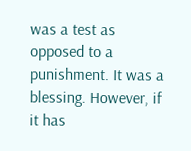was a test as opposed to a punishment. It was a blessing. However, if it has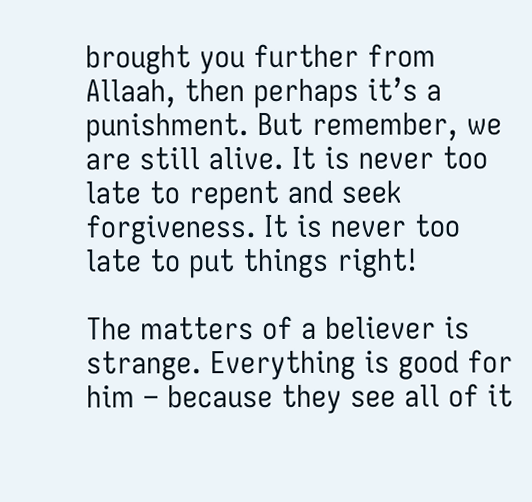brought you further from Allaah, then perhaps it’s a punishment. But remember, we are still alive. It is never too late to repent and seek forgiveness. It is never too late to put things right!

The matters of a believer is strange. Everything is good for him – because they see all of it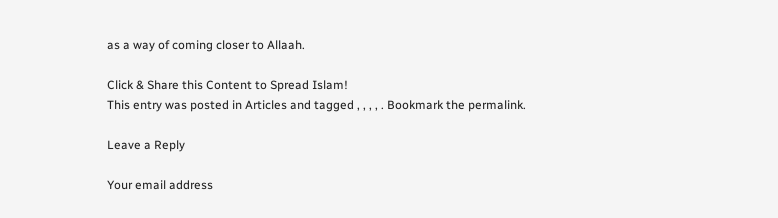as a way of coming closer to Allaah.

Click & Share this Content to Spread Islam!
This entry was posted in Articles and tagged , , , , . Bookmark the permalink.

Leave a Reply

Your email address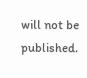will not be published.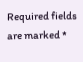Required fields are marked *